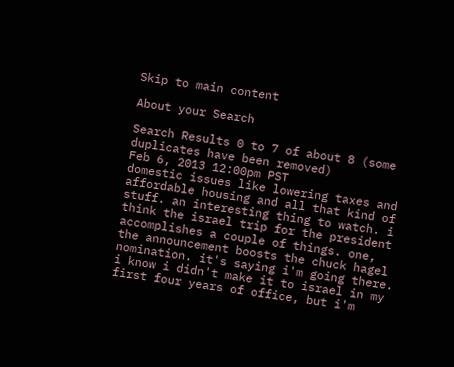Skip to main content

About your Search

Search Results 0 to 7 of about 8 (some duplicates have been removed)
Feb 6, 2013 12:00pm PST
domestic issues like lowering taxes and affordable housing and all that kind of stuff. an interesting thing to watch. i think the israel trip for the president accomplishes a couple of things. one, the announcement boosts the chuck hagel nomination. it's saying i'm going there. i know i didn't make it to israel in my first four years of office, but i'm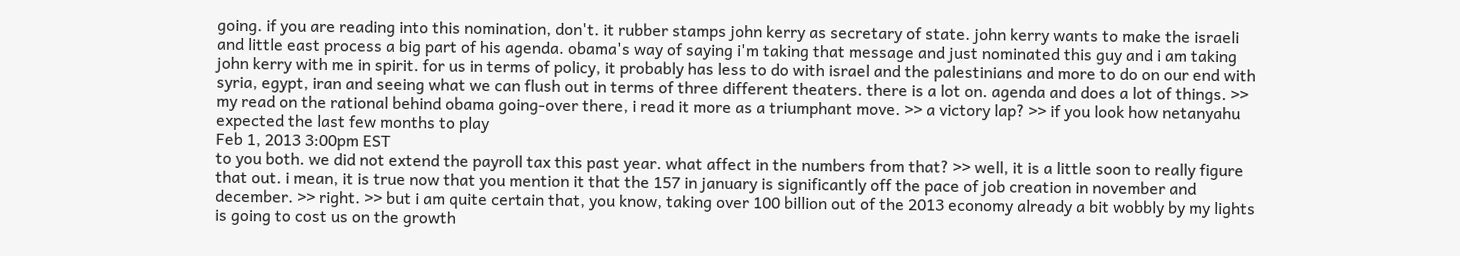going. if you are reading into this nomination, don't. it rubber stamps john kerry as secretary of state. john kerry wants to make the israeli and little east process a big part of his agenda. obama's way of saying i'm taking that message and just nominated this guy and i am taking john kerry with me in spirit. for us in terms of policy, it probably has less to do with israel and the palestinians and more to do on our end with syria, egypt, iran and seeing what we can flush out in terms of three different theaters. there is a lot on. agenda and does a lot of things. >> my read on the rational behind obama going-over there, i read it more as a triumphant move. >> a victory lap? >> if you look how netanyahu expected the last few months to play
Feb 1, 2013 3:00pm EST
to you both. we did not extend the payroll tax this past year. what affect in the numbers from that? >> well, it is a little soon to really figure that out. i mean, it is true now that you mention it that the 157 in january is significantly off the pace of job creation in november and december. >> right. >> but i am quite certain that, you know, taking over 100 billion out of the 2013 economy already a bit wobbly by my lights is going to cost us on the growth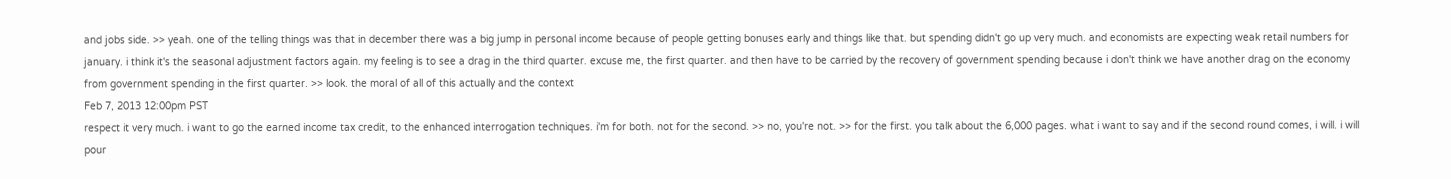and jobs side. >> yeah. one of the telling things was that in december there was a big jump in personal income because of people getting bonuses early and things like that. but spending didn't go up very much. and economists are expecting weak retail numbers for january. i think it's the seasonal adjustment factors again. my feeling is to see a drag in the third quarter. excuse me, the first quarter. and then have to be carried by the recovery of government spending because i don't think we have another drag on the economy from government spending in the first quarter. >> look. the moral of all of this actually and the context
Feb 7, 2013 12:00pm PST
respect it very much. i want to go the earned income tax credit, to the enhanced interrogation techniques. i'm for both. not for the second. >> no, you're not. >> for the first. you talk about the 6,000 pages. what i want to say and if the second round comes, i will. i will pour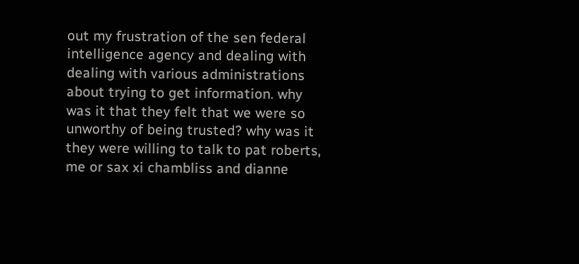out my frustration of the sen federal intelligence agency and dealing with dealing with various administrations about trying to get information. why was it that they felt that we were so unworthy of being trusted? why was it they were willing to talk to pat roberts, me or sax xi chambliss and dianne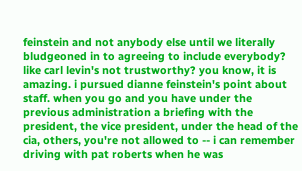feinstein and not anybody else until we literally bludgeoned in to agreeing to include everybody? like carl levin's not trustworthy? you know, it is amazing. i pursued dianne feinstein's point about staff. when you go and you have under the previous administration a briefing with the president, the vice president, under the head of the cia, others, you're not allowed to -- i can remember driving with pat roberts when he was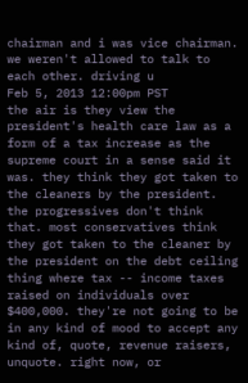chairman and i was vice chairman. we weren't allowed to talk to each other. driving u
Feb 5, 2013 12:00pm PST
the air is they view the president's health care law as a form of a tax increase as the supreme court in a sense said it was. they think they got taken to the cleaners by the president. the progressives don't think that. most conservatives think they got taken to the cleaner by the president on the debt ceiling thing where tax -- income taxes raised on individuals over $400,000. they're not going to be in any kind of mood to accept any kind of, quote, revenue raisers, unquote. right now, or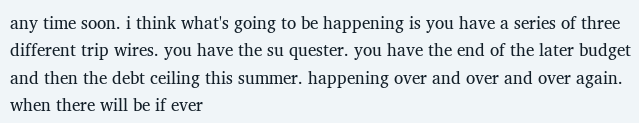any time soon. i think what's going to be happening is you have a series of three different trip wires. you have the su quester. you have the end of the later budget and then the debt ceiling this summer. happening over and over and over again. when there will be if ever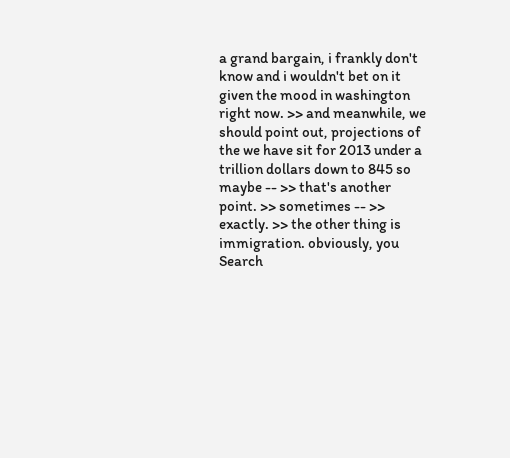a grand bargain, i frankly don't know and i wouldn't bet on it given the mood in washington right now. >> and meanwhile, we should point out, projections of the we have sit for 2013 under a trillion dollars down to 845 so maybe -- >> that's another point. >> sometimes -- >> exactly. >> the other thing is immigration. obviously, you
Search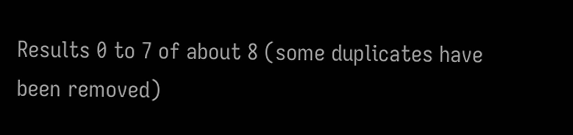Results 0 to 7 of about 8 (some duplicates have been removed)